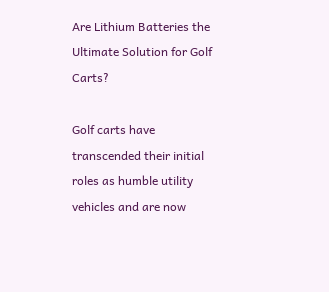Are Lithium Batteries the Ultimate Solution for Golf Carts?

Golf carts have transcended their initial roles as humble utility vehicles and are now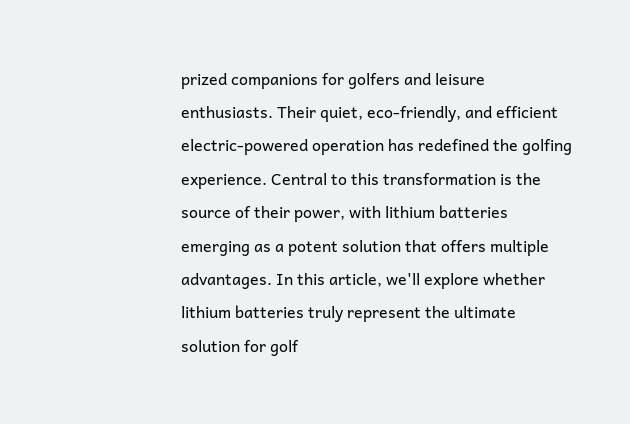prized companions for golfers and leisure enthusiasts. Their quiet, eco-friendly, and efficient electric-powered operation has redefined the golfing experience. Central to this transformation is the source of their power, with lithium batteries emerging as a potent solution that offers multiple advantages. In this article, we'll explore whether lithium batteries truly represent the ultimate solution for golf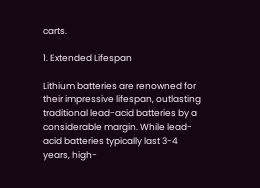carts.

1. Extended Lifespan

Lithium batteries are renowned for their impressive lifespan, outlasting traditional lead-acid batteries by a considerable margin. While lead-acid batteries typically last 3-4 years, high-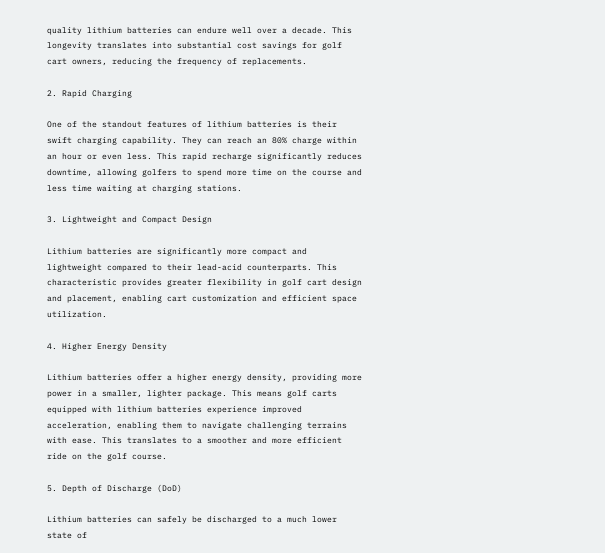quality lithium batteries can endure well over a decade. This longevity translates into substantial cost savings for golf cart owners, reducing the frequency of replacements.

2. Rapid Charging

One of the standout features of lithium batteries is their swift charging capability. They can reach an 80% charge within an hour or even less. This rapid recharge significantly reduces downtime, allowing golfers to spend more time on the course and less time waiting at charging stations.

3. Lightweight and Compact Design

Lithium batteries are significantly more compact and lightweight compared to their lead-acid counterparts. This characteristic provides greater flexibility in golf cart design and placement, enabling cart customization and efficient space utilization.

4. Higher Energy Density

Lithium batteries offer a higher energy density, providing more power in a smaller, lighter package. This means golf carts equipped with lithium batteries experience improved acceleration, enabling them to navigate challenging terrains with ease. This translates to a smoother and more efficient ride on the golf course.

5. Depth of Discharge (DoD)

Lithium batteries can safely be discharged to a much lower state of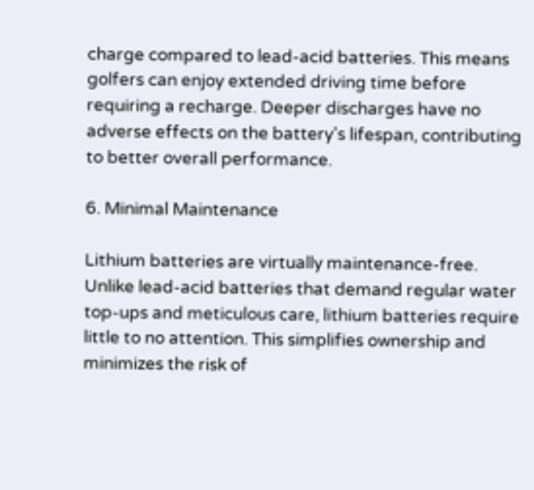charge compared to lead-acid batteries. This means golfers can enjoy extended driving time before requiring a recharge. Deeper discharges have no adverse effects on the battery's lifespan, contributing to better overall performance.

6. Minimal Maintenance

Lithium batteries are virtually maintenance-free. Unlike lead-acid batteries that demand regular water top-ups and meticulous care, lithium batteries require little to no attention. This simplifies ownership and minimizes the risk of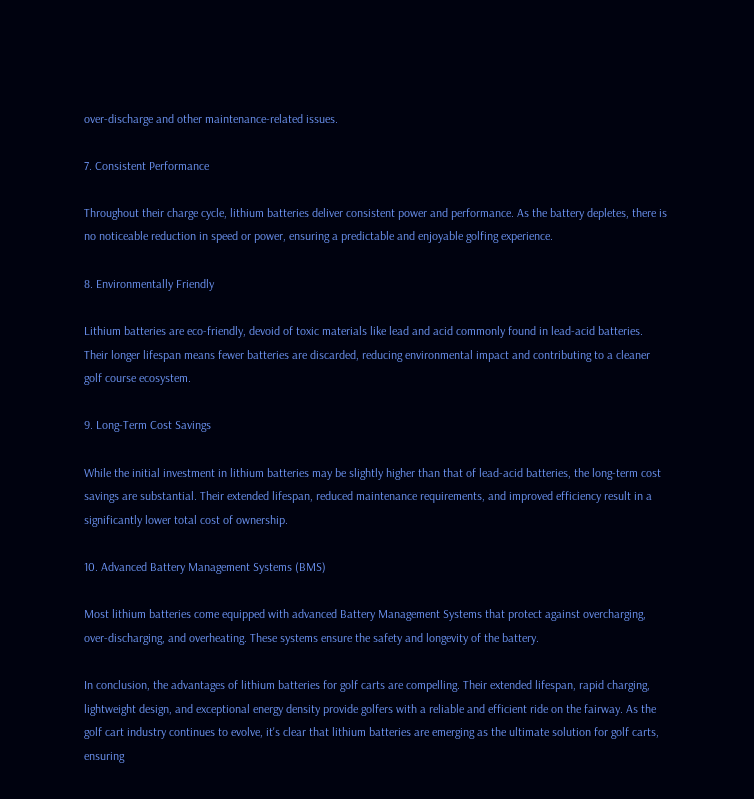over-discharge and other maintenance-related issues.

7. Consistent Performance

Throughout their charge cycle, lithium batteries deliver consistent power and performance. As the battery depletes, there is no noticeable reduction in speed or power, ensuring a predictable and enjoyable golfing experience.

8. Environmentally Friendly

Lithium batteries are eco-friendly, devoid of toxic materials like lead and acid commonly found in lead-acid batteries. Their longer lifespan means fewer batteries are discarded, reducing environmental impact and contributing to a cleaner golf course ecosystem.

9. Long-Term Cost Savings

While the initial investment in lithium batteries may be slightly higher than that of lead-acid batteries, the long-term cost savings are substantial. Their extended lifespan, reduced maintenance requirements, and improved efficiency result in a significantly lower total cost of ownership.

10. Advanced Battery Management Systems (BMS)

Most lithium batteries come equipped with advanced Battery Management Systems that protect against overcharging, over-discharging, and overheating. These systems ensure the safety and longevity of the battery.

In conclusion, the advantages of lithium batteries for golf carts are compelling. Their extended lifespan, rapid charging, lightweight design, and exceptional energy density provide golfers with a reliable and efficient ride on the fairway. As the golf cart industry continues to evolve, it's clear that lithium batteries are emerging as the ultimate solution for golf carts, ensuring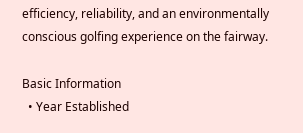efficiency, reliability, and an environmentally conscious golfing experience on the fairway.

Basic Information
  • Year Established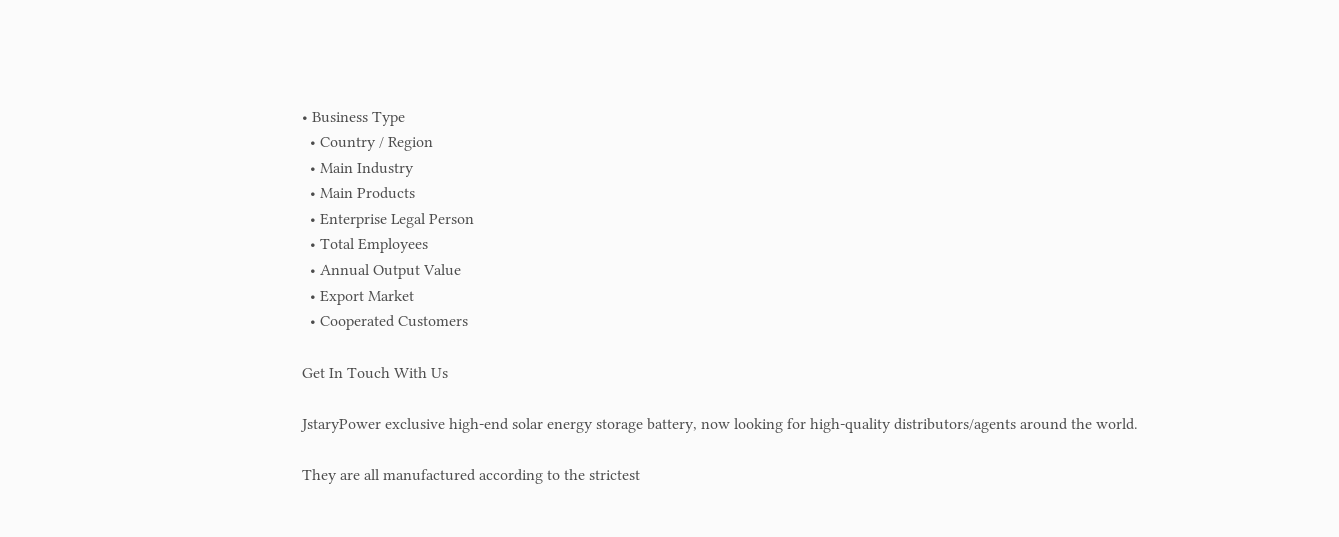• Business Type
  • Country / Region
  • Main Industry
  • Main Products
  • Enterprise Legal Person
  • Total Employees
  • Annual Output Value
  • Export Market
  • Cooperated Customers

Get In Touch With Us

JstaryPower exclusive high-end solar energy storage battery, now looking for high-quality distributors/agents around the world.

They are all manufactured according to the strictest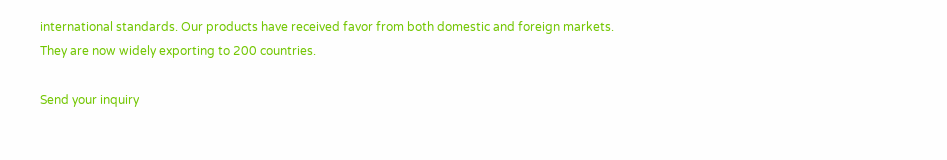international standards. Our products have received favor from both domestic and foreign markets.
They are now widely exporting to 200 countries.

Send your inquiry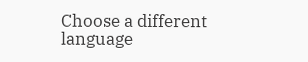Choose a different language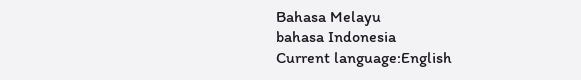Bahasa Melayu
bahasa Indonesia
Current language:English